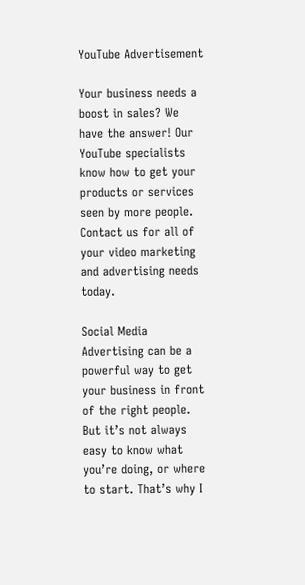YouTube Advertisement

Your business needs a boost in sales? We have the answer! Our YouTube specialists know how to get your products or services seen by more people. Contact us for all of your video marketing and advertising needs today.

Social Media Advertising can be a powerful way to get your business in front of the right people. But it’s not always easy to know what you’re doing, or where to start. That’s why I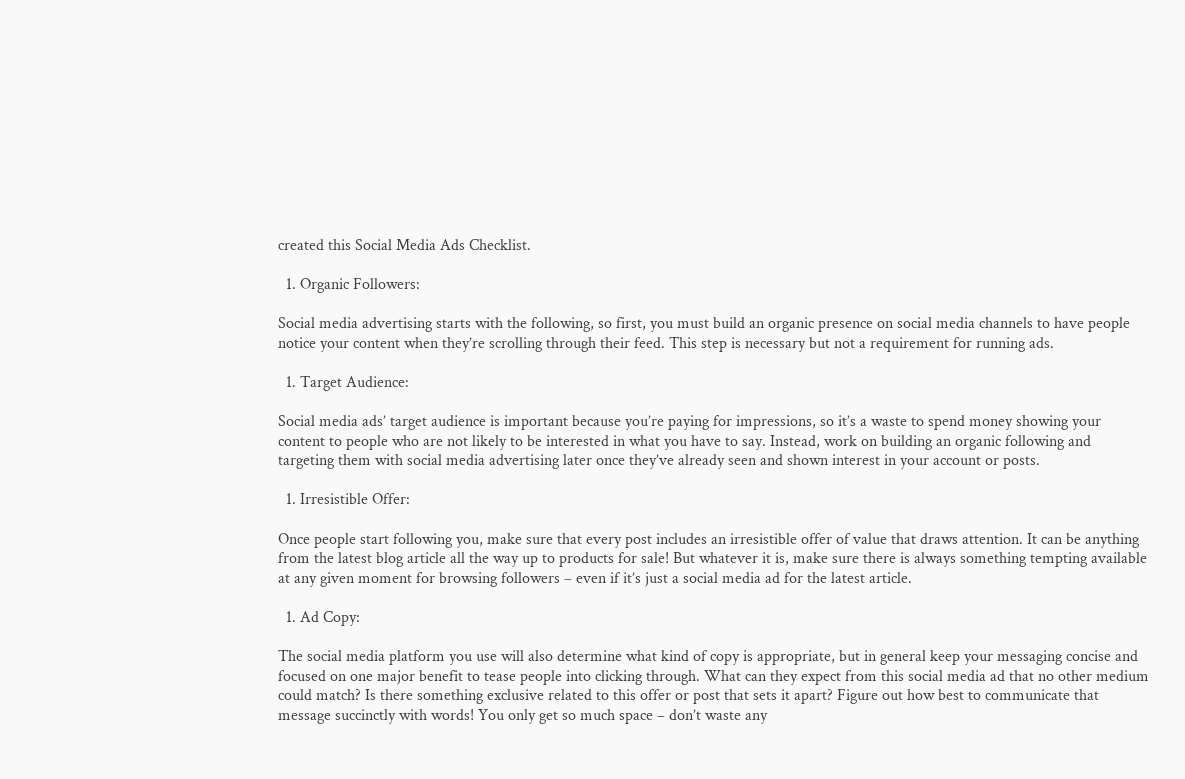created this Social Media Ads Checklist.

  1. Organic Followers:

Social media advertising starts with the following, so first, you must build an organic presence on social media channels to have people notice your content when they’re scrolling through their feed. This step is necessary but not a requirement for running ads.

  1. Target Audience:

Social media ads’ target audience is important because you’re paying for impressions, so it’s a waste to spend money showing your content to people who are not likely to be interested in what you have to say. Instead, work on building an organic following and targeting them with social media advertising later once they’ve already seen and shown interest in your account or posts.

  1. Irresistible Offer:

Once people start following you, make sure that every post includes an irresistible offer of value that draws attention. It can be anything from the latest blog article all the way up to products for sale! But whatever it is, make sure there is always something tempting available at any given moment for browsing followers – even if it’s just a social media ad for the latest article.

  1. Ad Copy:

The social media platform you use will also determine what kind of copy is appropriate, but in general keep your messaging concise and focused on one major benefit to tease people into clicking through. What can they expect from this social media ad that no other medium could match? Is there something exclusive related to this offer or post that sets it apart? Figure out how best to communicate that message succinctly with words! You only get so much space – don’t waste any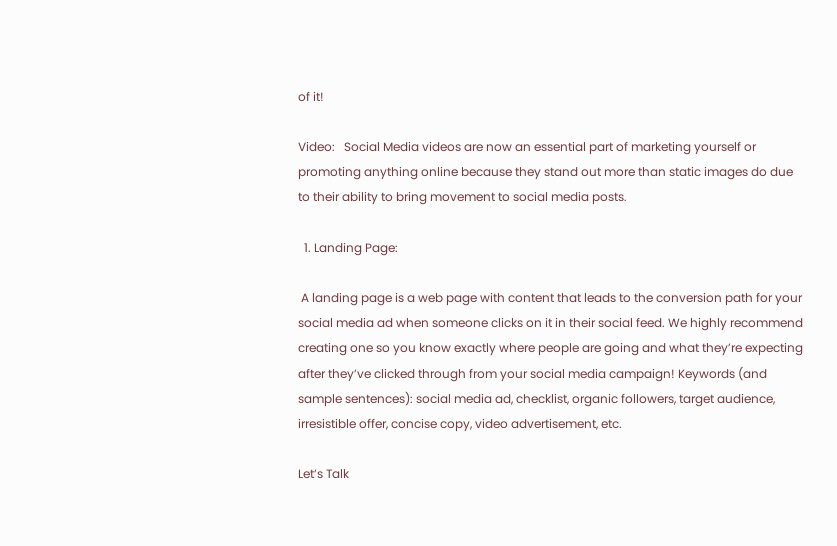of it!

Video:   Social Media videos are now an essential part of marketing yourself or promoting anything online because they stand out more than static images do due to their ability to bring movement to social media posts.

  1. Landing Page:

 A landing page is a web page with content that leads to the conversion path for your social media ad when someone clicks on it in their social feed. We highly recommend creating one so you know exactly where people are going and what they’re expecting after they’ve clicked through from your social media campaign! Keywords (and sample sentences): social media ad, checklist, organic followers, target audience, irresistible offer, concise copy, video advertisement, etc.

Let’s Talk